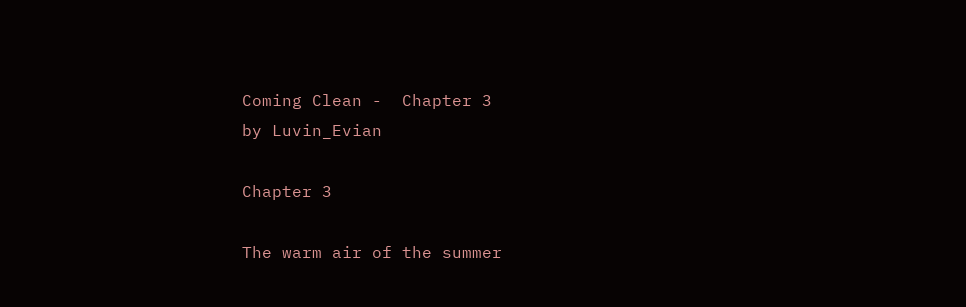Coming Clean -  Chapter 3
by Luvin_Evian

Chapter 3

The warm air of the summer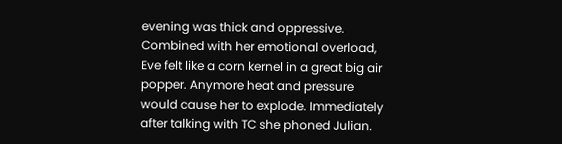evening was thick and oppressive. Combined with her emotional overload, Eve felt like a corn kernel in a great big air popper. Anymore heat and pressure would cause her to explode. Immediately after talking with TC she phoned Julian.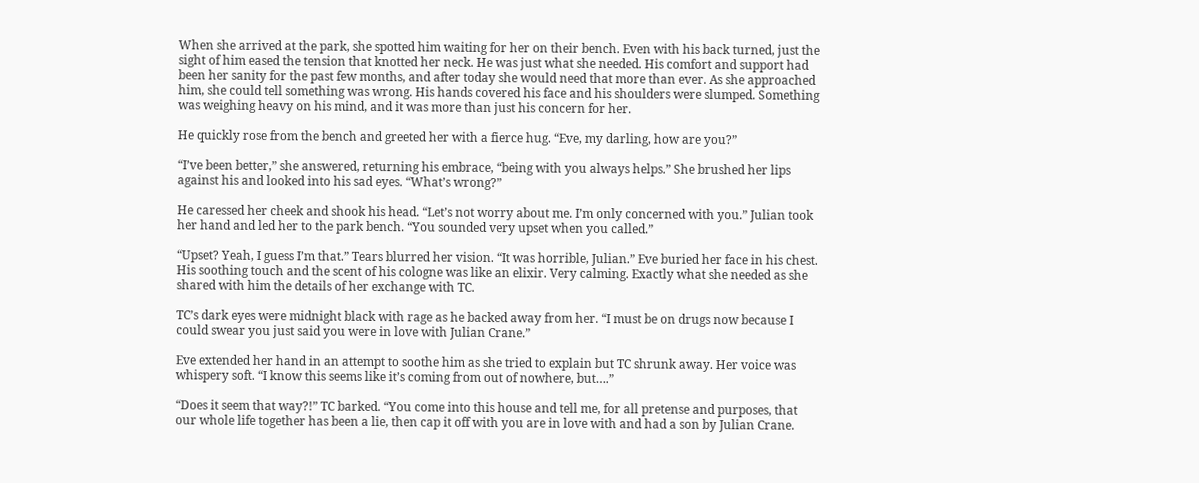When she arrived at the park, she spotted him waiting for her on their bench. Even with his back turned, just the sight of him eased the tension that knotted her neck. He was just what she needed. His comfort and support had been her sanity for the past few months, and after today she would need that more than ever. As she approached him, she could tell something was wrong. His hands covered his face and his shoulders were slumped. Something was weighing heavy on his mind, and it was more than just his concern for her.

He quickly rose from the bench and greeted her with a fierce hug. “Eve, my darling, how are you?”

“I’ve been better,” she answered, returning his embrace, “being with you always helps.” She brushed her lips against his and looked into his sad eyes. “What’s wrong?”

He caressed her cheek and shook his head. “Let’s not worry about me. I’m only concerned with you.” Julian took her hand and led her to the park bench. “You sounded very upset when you called.”

“Upset? Yeah, I guess I’m that.” Tears blurred her vision. “It was horrible, Julian.” Eve buried her face in his chest. His soothing touch and the scent of his cologne was like an elixir. Very calming. Exactly what she needed as she shared with him the details of her exchange with TC.

TC’s dark eyes were midnight black with rage as he backed away from her. “I must be on drugs now because I could swear you just said you were in love with Julian Crane.”

Eve extended her hand in an attempt to soothe him as she tried to explain but TC shrunk away. Her voice was whispery soft. “I know this seems like it’s coming from out of nowhere, but….”

“Does it seem that way?!” TC barked. “You come into this house and tell me, for all pretense and purposes, that our whole life together has been a lie, then cap it off with you are in love with and had a son by Julian Crane.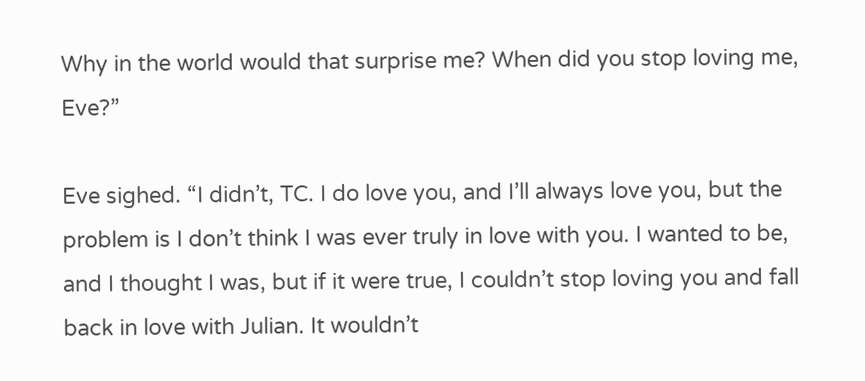Why in the world would that surprise me? When did you stop loving me, Eve?”

Eve sighed. “I didn’t, TC. I do love you, and I’ll always love you, but the problem is I don’t think I was ever truly in love with you. I wanted to be, and I thought I was, but if it were true, I couldn’t stop loving you and fall back in love with Julian. It wouldn’t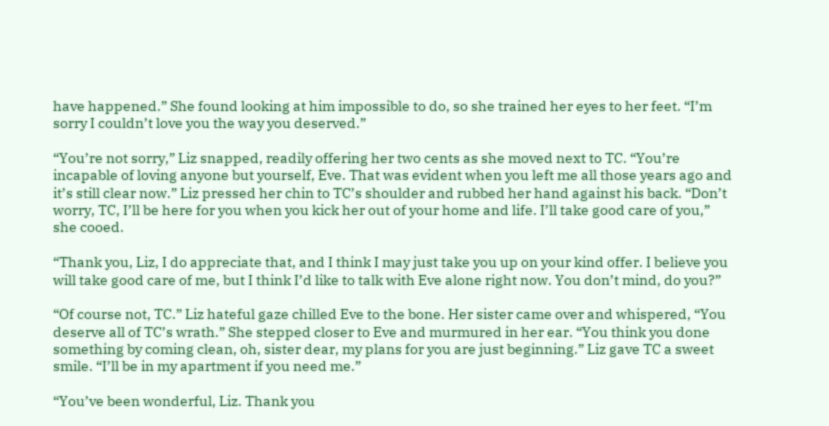have happened.” She found looking at him impossible to do, so she trained her eyes to her feet. “I’m sorry I couldn’t love you the way you deserved.”

“You’re not sorry,” Liz snapped, readily offering her two cents as she moved next to TC. “You’re incapable of loving anyone but yourself, Eve. That was evident when you left me all those years ago and it’s still clear now.” Liz pressed her chin to TC’s shoulder and rubbed her hand against his back. “Don’t worry, TC, I’ll be here for you when you kick her out of your home and life. I’ll take good care of you,” she cooed.

“Thank you, Liz, I do appreciate that, and I think I may just take you up on your kind offer. I believe you will take good care of me, but I think I’d like to talk with Eve alone right now. You don’t mind, do you?”

“Of course not, TC.” Liz hateful gaze chilled Eve to the bone. Her sister came over and whispered, “You deserve all of TC’s wrath.” She stepped closer to Eve and murmured in her ear. “You think you done something by coming clean, oh, sister dear, my plans for you are just beginning.” Liz gave TC a sweet smile. “I’ll be in my apartment if you need me.”

“You’ve been wonderful, Liz. Thank you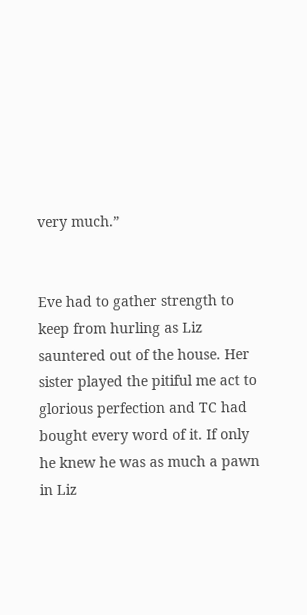very much.”


Eve had to gather strength to keep from hurling as Liz sauntered out of the house. Her sister played the pitiful me act to glorious perfection and TC had bought every word of it. If only he knew he was as much a pawn in Liz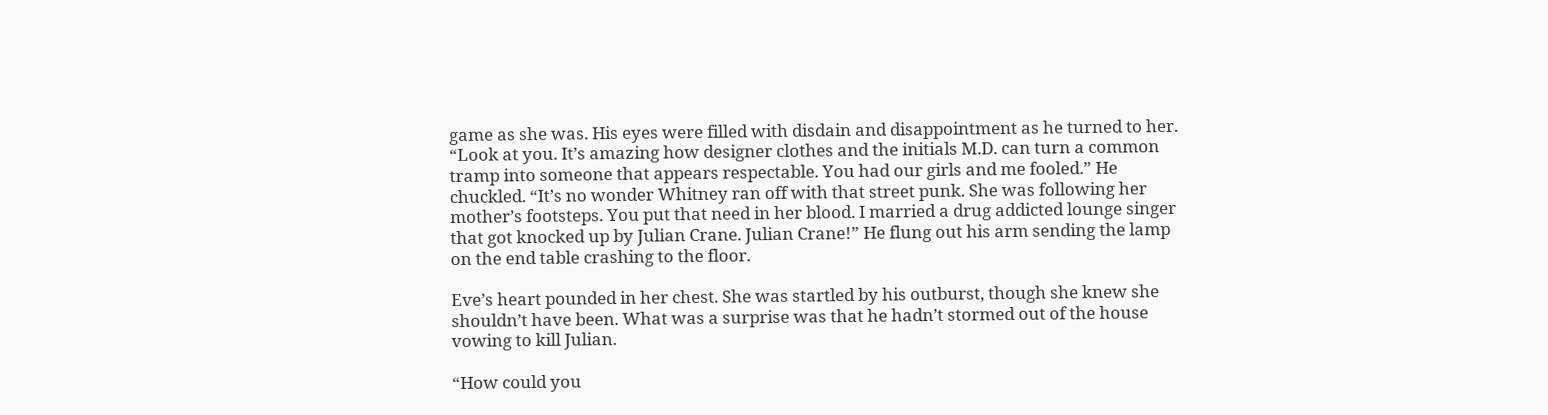game as she was. His eyes were filled with disdain and disappointment as he turned to her. “Look at you. It’s amazing how designer clothes and the initials M.D. can turn a common tramp into someone that appears respectable. You had our girls and me fooled.” He chuckled. “It’s no wonder Whitney ran off with that street punk. She was following her mother’s footsteps. You put that need in her blood. I married a drug addicted lounge singer that got knocked up by Julian Crane. Julian Crane!” He flung out his arm sending the lamp on the end table crashing to the floor.

Eve’s heart pounded in her chest. She was startled by his outburst, though she knew she shouldn’t have been. What was a surprise was that he hadn’t stormed out of the house vowing to kill Julian.

“How could you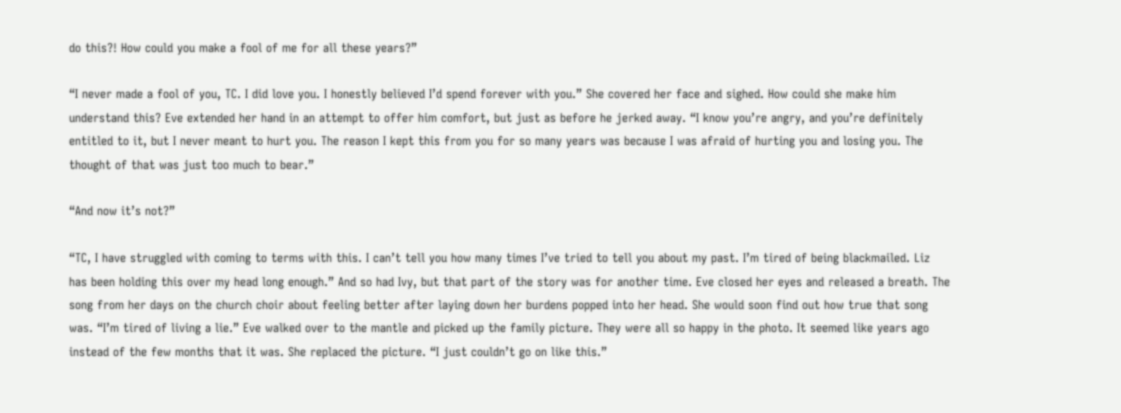do this?! How could you make a fool of me for all these years?”

“I never made a fool of you, TC. I did love you. I honestly believed I’d spend forever with you.” She covered her face and sighed. How could she make him understand this? Eve extended her hand in an attempt to offer him comfort, but just as before he jerked away. “I know you’re angry, and you’re definitely entitled to it, but I never meant to hurt you. The reason I kept this from you for so many years was because I was afraid of hurting you and losing you. The thought of that was just too much to bear.”

“And now it’s not?”

“TC, I have struggled with coming to terms with this. I can’t tell you how many times I’ve tried to tell you about my past. I’m tired of being blackmailed. Liz has been holding this over my head long enough.” And so had Ivy, but that part of the story was for another time. Eve closed her eyes and released a breath. The song from her days on the church choir about feeling better after laying down her burdens popped into her head. She would soon find out how true that song was. “I’m tired of living a lie.” Eve walked over to the mantle and picked up the family picture. They were all so happy in the photo. It seemed like years ago instead of the few months that it was. She replaced the picture. “I just couldn’t go on like this.”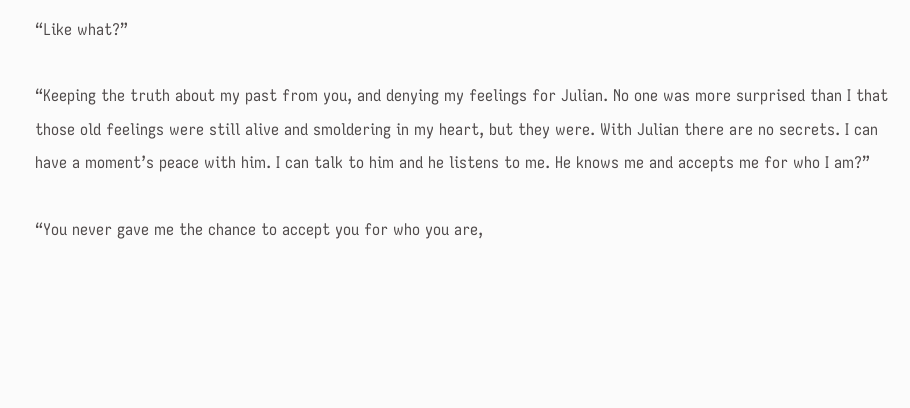“Like what?”

“Keeping the truth about my past from you, and denying my feelings for Julian. No one was more surprised than I that those old feelings were still alive and smoldering in my heart, but they were. With Julian there are no secrets. I can have a moment’s peace with him. I can talk to him and he listens to me. He knows me and accepts me for who I am?”

“You never gave me the chance to accept you for who you are,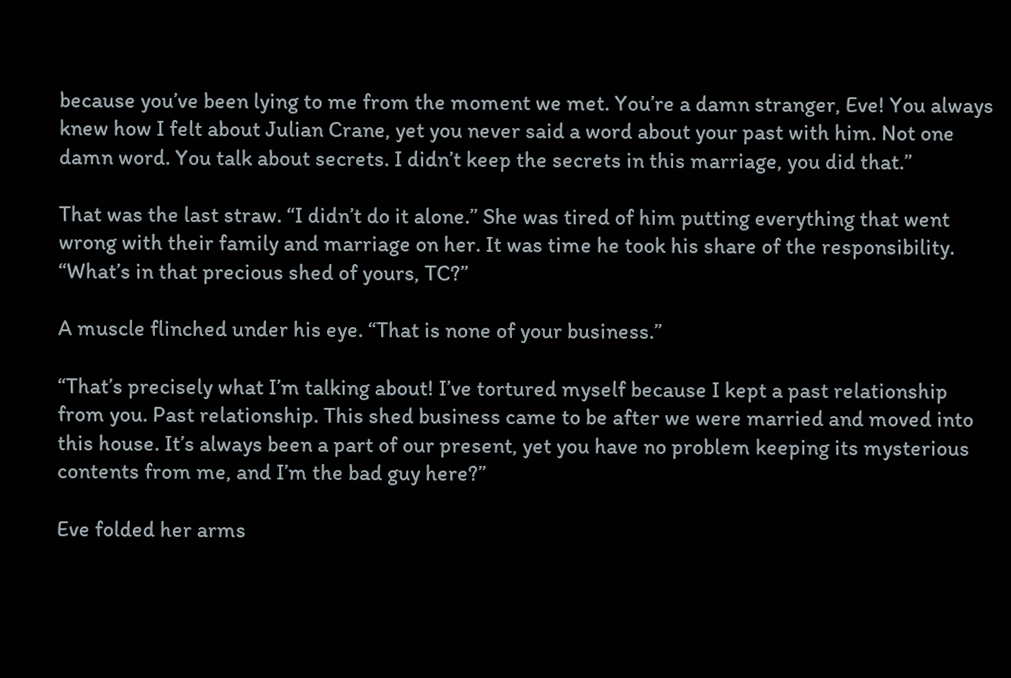because you’ve been lying to me from the moment we met. You’re a damn stranger, Eve! You always knew how I felt about Julian Crane, yet you never said a word about your past with him. Not one damn word. You talk about secrets. I didn’t keep the secrets in this marriage, you did that.”

That was the last straw. “I didn’t do it alone.” She was tired of him putting everything that went wrong with their family and marriage on her. It was time he took his share of the responsibility. “What’s in that precious shed of yours, TC?”

A muscle flinched under his eye. “That is none of your business.”

“That’s precisely what I’m talking about! I’ve tortured myself because I kept a past relationship from you. Past relationship. This shed business came to be after we were married and moved into this house. It’s always been a part of our present, yet you have no problem keeping its mysterious contents from me, and I’m the bad guy here?”

Eve folded her arms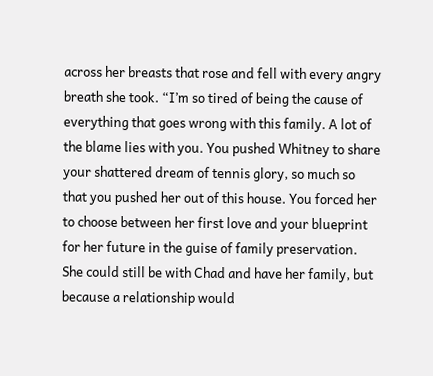across her breasts that rose and fell with every angry breath she took. “I’m so tired of being the cause of everything that goes wrong with this family. A lot of the blame lies with you. You pushed Whitney to share your shattered dream of tennis glory, so much so that you pushed her out of this house. You forced her to choose between her first love and your blueprint for her future in the guise of family preservation. She could still be with Chad and have her family, but because a relationship would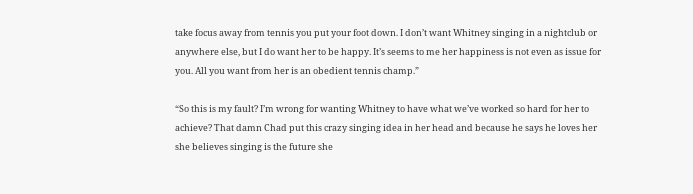take focus away from tennis you put your foot down. I don’t want Whitney singing in a nightclub or anywhere else, but I do want her to be happy. It’s seems to me her happiness is not even as issue for you. All you want from her is an obedient tennis champ.”

“So this is my fault? I’m wrong for wanting Whitney to have what we’ve worked so hard for her to achieve? That damn Chad put this crazy singing idea in her head and because he says he loves her she believes singing is the future she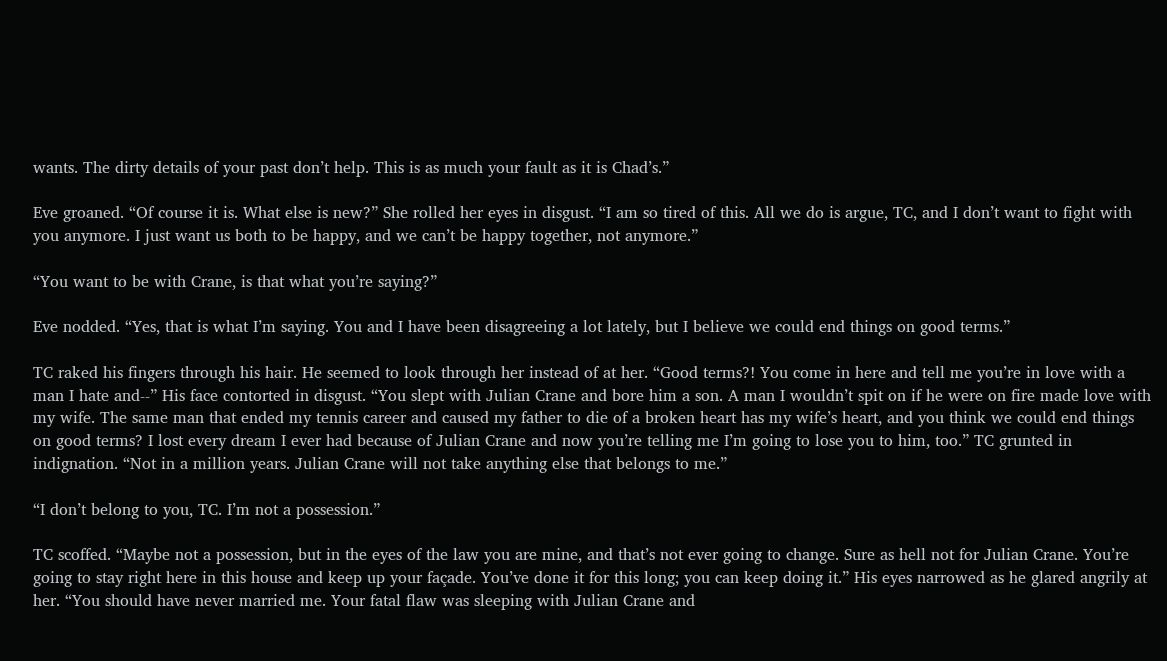wants. The dirty details of your past don’t help. This is as much your fault as it is Chad’s.”

Eve groaned. “Of course it is. What else is new?” She rolled her eyes in disgust. “I am so tired of this. All we do is argue, TC, and I don’t want to fight with you anymore. I just want us both to be happy, and we can’t be happy together, not anymore.”

“You want to be with Crane, is that what you’re saying?”

Eve nodded. “Yes, that is what I’m saying. You and I have been disagreeing a lot lately, but I believe we could end things on good terms.”

TC raked his fingers through his hair. He seemed to look through her instead of at her. “Good terms?! You come in here and tell me you’re in love with a man I hate and--” His face contorted in disgust. “You slept with Julian Crane and bore him a son. A man I wouldn’t spit on if he were on fire made love with my wife. The same man that ended my tennis career and caused my father to die of a broken heart has my wife’s heart, and you think we could end things on good terms? I lost every dream I ever had because of Julian Crane and now you’re telling me I’m going to lose you to him, too.” TC grunted in indignation. “Not in a million years. Julian Crane will not take anything else that belongs to me.”

“I don’t belong to you, TC. I’m not a possession.”

TC scoffed. “Maybe not a possession, but in the eyes of the law you are mine, and that’s not ever going to change. Sure as hell not for Julian Crane. You’re going to stay right here in this house and keep up your façade. You’ve done it for this long; you can keep doing it.” His eyes narrowed as he glared angrily at her. “You should have never married me. Your fatal flaw was sleeping with Julian Crane and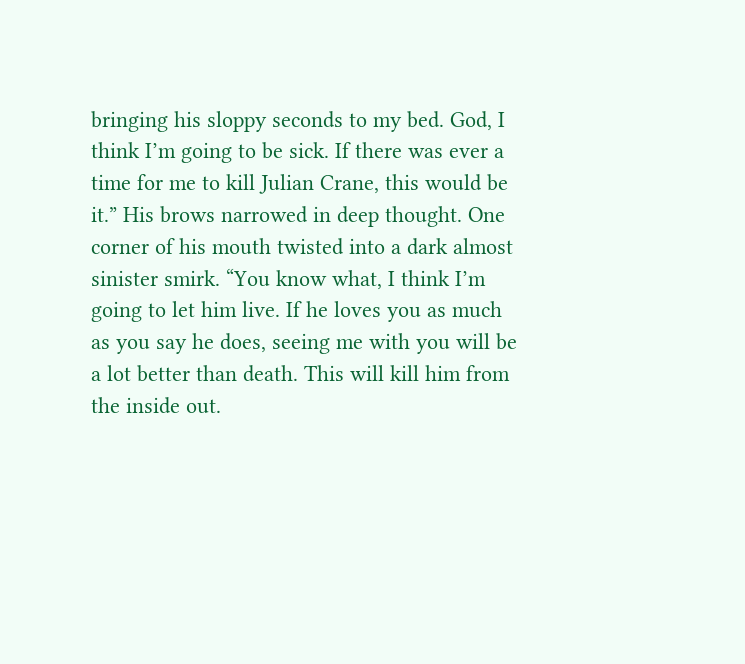bringing his sloppy seconds to my bed. God, I think I’m going to be sick. If there was ever a time for me to kill Julian Crane, this would be it.” His brows narrowed in deep thought. One corner of his mouth twisted into a dark almost sinister smirk. “You know what, I think I’m going to let him live. If he loves you as much as you say he does, seeing me with you will be a lot better than death. This will kill him from the inside out.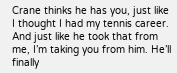Crane thinks he has you, just like I thought I had my tennis career. And just like he took that from me, I’m taking you from him. He’ll finally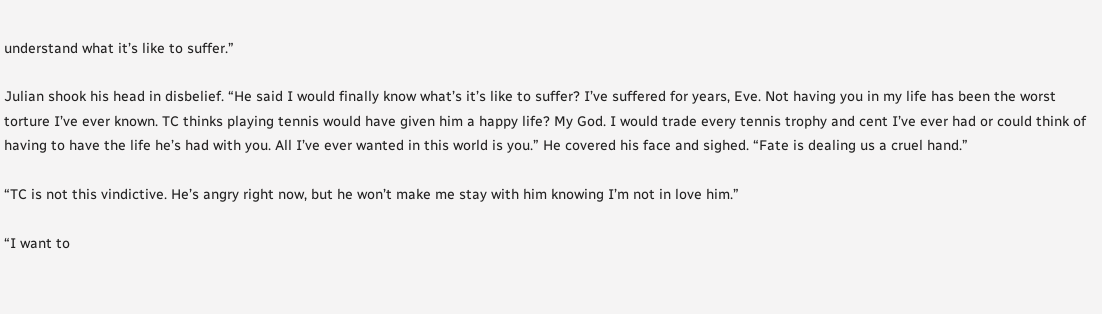understand what it’s like to suffer.”

Julian shook his head in disbelief. “He said I would finally know what’s it’s like to suffer? I’ve suffered for years, Eve. Not having you in my life has been the worst torture I’ve ever known. TC thinks playing tennis would have given him a happy life? My God. I would trade every tennis trophy and cent I’ve ever had or could think of having to have the life he’s had with you. All I’ve ever wanted in this world is you.” He covered his face and sighed. “Fate is dealing us a cruel hand.”

“TC is not this vindictive. He’s angry right now, but he won’t make me stay with him knowing I’m not in love him.”

“I want to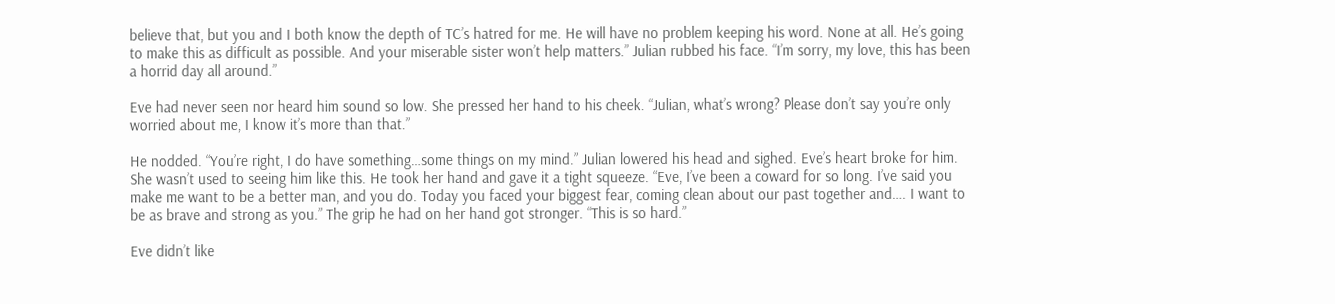believe that, but you and I both know the depth of TC’s hatred for me. He will have no problem keeping his word. None at all. He’s going to make this as difficult as possible. And your miserable sister won’t help matters.” Julian rubbed his face. “I’m sorry, my love, this has been a horrid day all around.”

Eve had never seen nor heard him sound so low. She pressed her hand to his cheek. “Julian, what’s wrong? Please don’t say you’re only worried about me, I know it’s more than that.”

He nodded. “You’re right, I do have something…some things on my mind.” Julian lowered his head and sighed. Eve’s heart broke for him. She wasn’t used to seeing him like this. He took her hand and gave it a tight squeeze. “Eve, I’ve been a coward for so long. I’ve said you make me want to be a better man, and you do. Today you faced your biggest fear, coming clean about our past together and…. I want to be as brave and strong as you.” The grip he had on her hand got stronger. “This is so hard.”

Eve didn’t like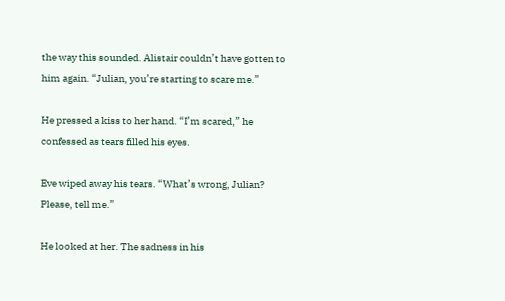the way this sounded. Alistair couldn’t have gotten to him again. “Julian, you’re starting to scare me.”

He pressed a kiss to her hand. “I’m scared,” he confessed as tears filled his eyes.

Eve wiped away his tears. “What’s wrong, Julian? Please, tell me.”

He looked at her. The sadness in his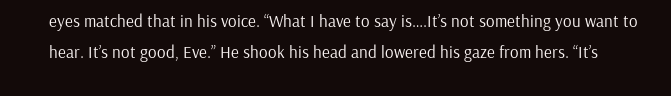eyes matched that in his voice. “What I have to say is….It’s not something you want to hear. It’s not good, Eve.” He shook his head and lowered his gaze from hers. “It’s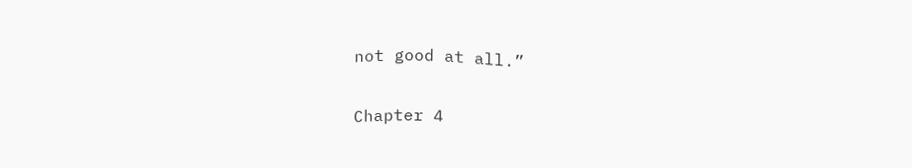not good at all.”

Chapter 4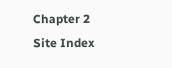Chapter 2
Site Index